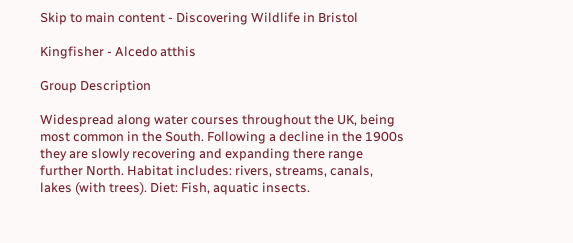Skip to main content - Discovering Wildlife in Bristol

Kingfisher - Alcedo atthis

Group Description

Widespread along water courses throughout the UK, being most common in the South. Following a decline in the 1900s they are slowly recovering and expanding there range further North. Habitat includes: rivers, streams, canals, lakes (with trees). Diet: Fish, aquatic insects.